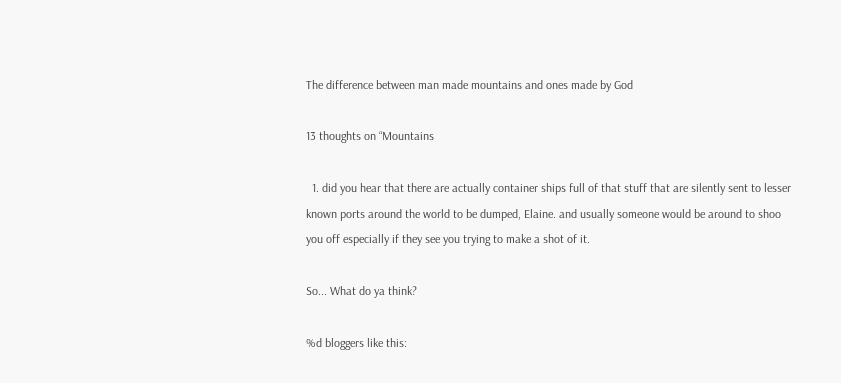The difference between man made mountains and ones made by God

13 thoughts on “Mountains

  1. did you hear that there are actually container ships full of that stuff that are silently sent to lesser known ports around the world to be dumped, Elaine. and usually someone would be around to shoo you off especially if they see you trying to make a shot of it.

So... What do ya think?

%d bloggers like this: